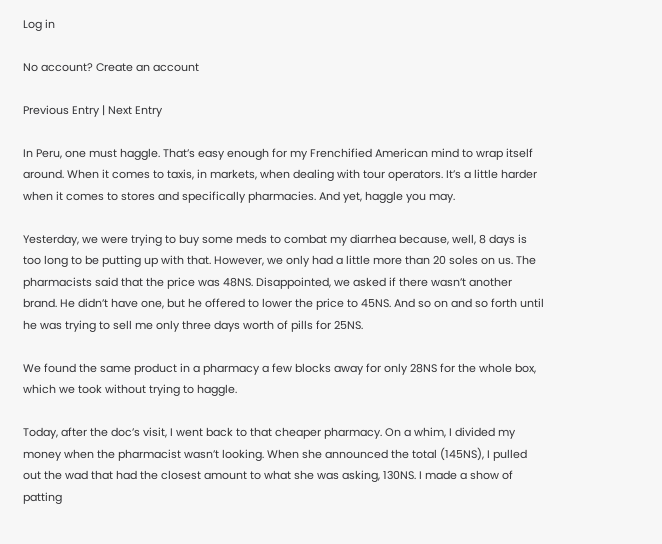Log in

No account? Create an account

Previous Entry | Next Entry

In Peru, one must haggle. That’s easy enough for my Frenchified American mind to wrap itself around. When it comes to taxis, in markets, when dealing with tour operators. It’s a little harder when it comes to stores and specifically pharmacies. And yet, haggle you may.

Yesterday, we were trying to buy some meds to combat my diarrhea because, well, 8 days is too long to be putting up with that. However, we only had a little more than 20 soles on us. The pharmacists said that the price was 48NS. Disappointed, we asked if there wasn’t another brand. He didn’t have one, but he offered to lower the price to 45NS. And so on and so forth until he was trying to sell me only three days worth of pills for 25NS.

We found the same product in a pharmacy a few blocks away for only 28NS for the whole box, which we took without trying to haggle.

Today, after the doc’s visit, I went back to that cheaper pharmacy. On a whim, I divided my money when the pharmacist wasn’t looking. When she announced the total (145NS), I pulled out the wad that had the closest amount to what she was asking, 130NS. I made a show of patting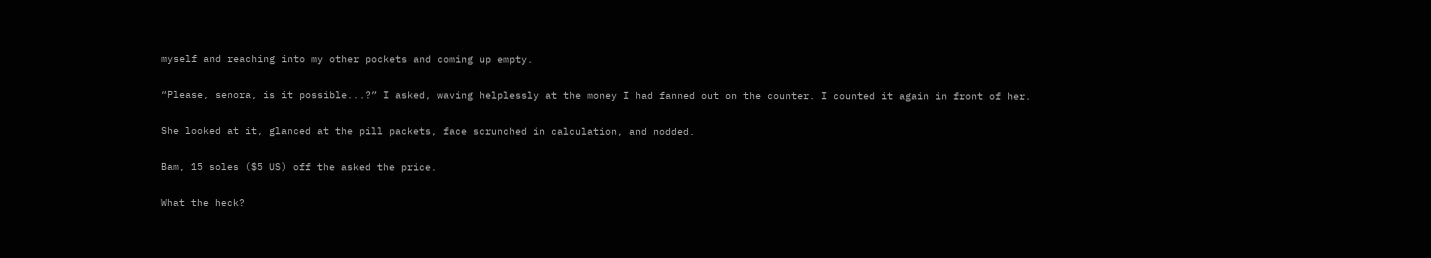myself and reaching into my other pockets and coming up empty.

“Please, senora, is it possible...?” I asked, waving helplessly at the money I had fanned out on the counter. I counted it again in front of her.

She looked at it, glanced at the pill packets, face scrunched in calculation, and nodded.

Bam, 15 soles ($5 US) off the asked the price.

What the heck?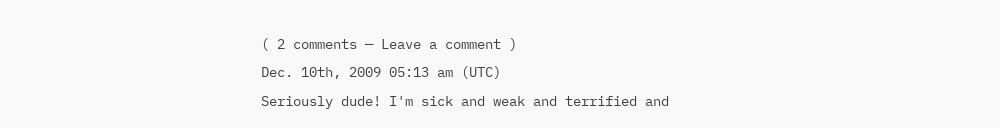( 2 comments — Leave a comment )
Dec. 10th, 2009 05:13 am (UTC)
Seriously dude! I'm sick and weak and terrified and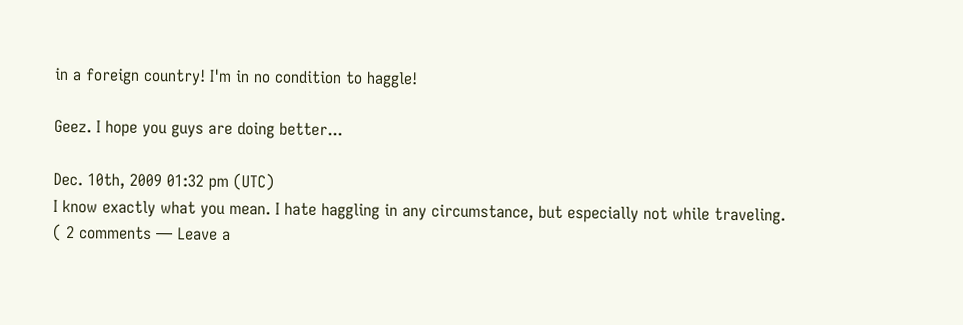in a foreign country! I'm in no condition to haggle!

Geez. I hope you guys are doing better...

Dec. 10th, 2009 01:32 pm (UTC)
I know exactly what you mean. I hate haggling in any circumstance, but especially not while traveling.
( 2 comments — Leave a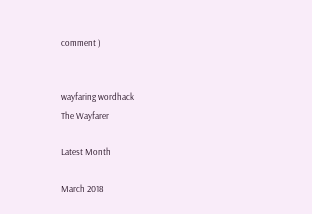comment )


wayfaring wordhack
The Wayfarer

Latest Month

March 2018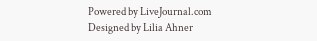Powered by LiveJournal.com
Designed by Lilia Ahner